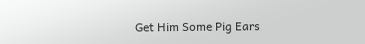Get Him Some Pig Ears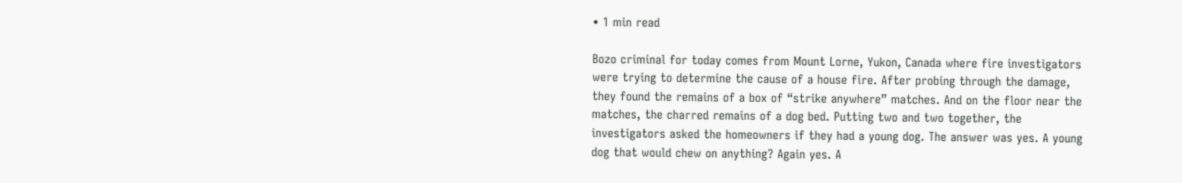• 1 min read

Bozo criminal for today comes from Mount Lorne, Yukon, Canada where fire investigators were trying to determine the cause of a house fire. After probing through the damage, they found the remains of a box of “strike anywhere” matches. And on the floor near the matches, the charred remains of a dog bed. Putting two and two together, the investigators asked the homeowners if they had a young dog. The answer was yes. A young dog that would chew on anything? Again yes. A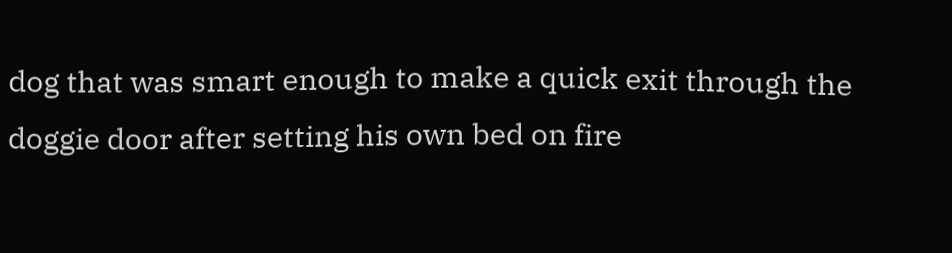dog that was smart enough to make a quick exit through the doggie door after setting his own bed on fire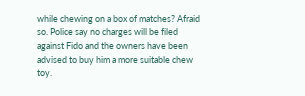while chewing on a box of matches? Afraid so. Police say no charges will be filed against Fido and the owners have been advised to buy him a more suitable chew toy.